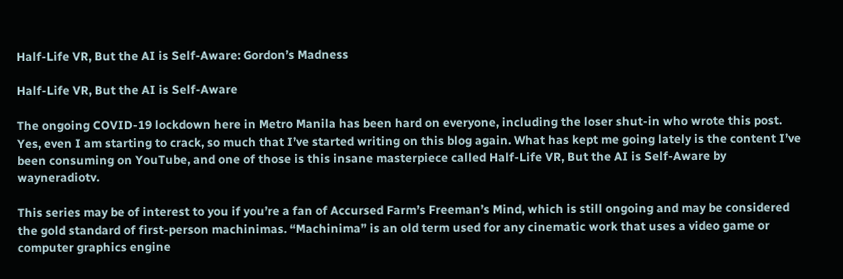Half-Life VR, But the AI is Self-Aware: Gordon’s Madness

Half-Life VR, But the AI is Self-Aware

The ongoing COVID-19 lockdown here in Metro Manila has been hard on everyone, including the loser shut-in who wrote this post. Yes, even I am starting to crack, so much that I’ve started writing on this blog again. What has kept me going lately is the content I’ve been consuming on YouTube, and one of those is this insane masterpiece called Half-Life VR, But the AI is Self-Aware by wayneradiotv.

This series may be of interest to you if you’re a fan of Accursed Farm’s Freeman’s Mind, which is still ongoing and may be considered the gold standard of first-person machinimas. “Machinima” is an old term used for any cinematic work that uses a video game or computer graphics engine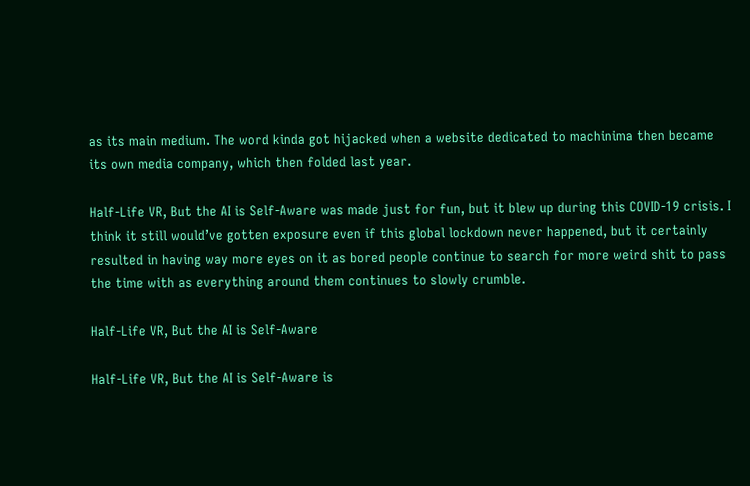as its main medium. The word kinda got hijacked when a website dedicated to machinima then became its own media company, which then folded last year.

Half-Life VR, But the AI is Self-Aware was made just for fun, but it blew up during this COVID-19 crisis. I think it still would’ve gotten exposure even if this global lockdown never happened, but it certainly resulted in having way more eyes on it as bored people continue to search for more weird shit to pass the time with as everything around them continues to slowly crumble.

Half-Life VR, But the AI is Self-Aware

Half-Life VR, But the AI is Self-Aware is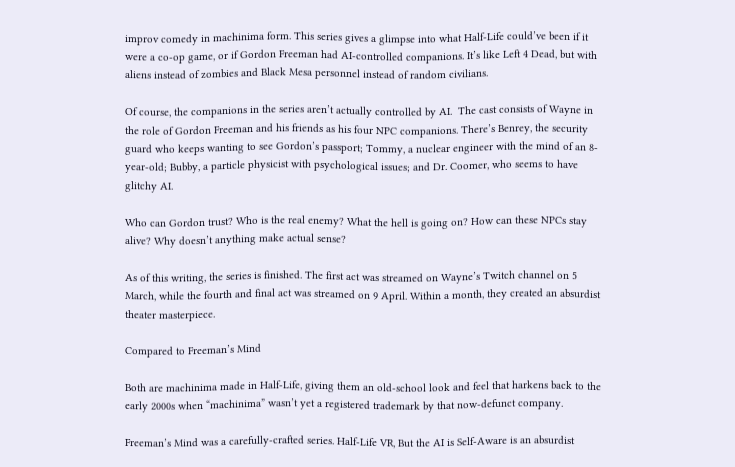improv comedy in machinima form. This series gives a glimpse into what Half-Life could’ve been if it were a co-op game, or if Gordon Freeman had AI-controlled companions. It’s like Left 4 Dead, but with aliens instead of zombies and Black Mesa personnel instead of random civilians.

Of course, the companions in the series aren’t actually controlled by AI.  The cast consists of Wayne in the role of Gordon Freeman and his friends as his four NPC companions. There’s Benrey, the security guard who keeps wanting to see Gordon’s passport; Tommy, a nuclear engineer with the mind of an 8-year-old; Bubby, a particle physicist with psychological issues; and Dr. Coomer, who seems to have glitchy AI.

Who can Gordon trust? Who is the real enemy? What the hell is going on? How can these NPCs stay alive? Why doesn’t anything make actual sense?

As of this writing, the series is finished. The first act was streamed on Wayne’s Twitch channel on 5 March, while the fourth and final act was streamed on 9 April. Within a month, they created an absurdist theater masterpiece.

Compared to Freeman’s Mind

Both are machinima made in Half-Life, giving them an old-school look and feel that harkens back to the early 2000s when “machinima” wasn’t yet a registered trademark by that now-defunct company.

Freeman’s Mind was a carefully-crafted series. Half-Life VR, But the AI is Self-Aware is an absurdist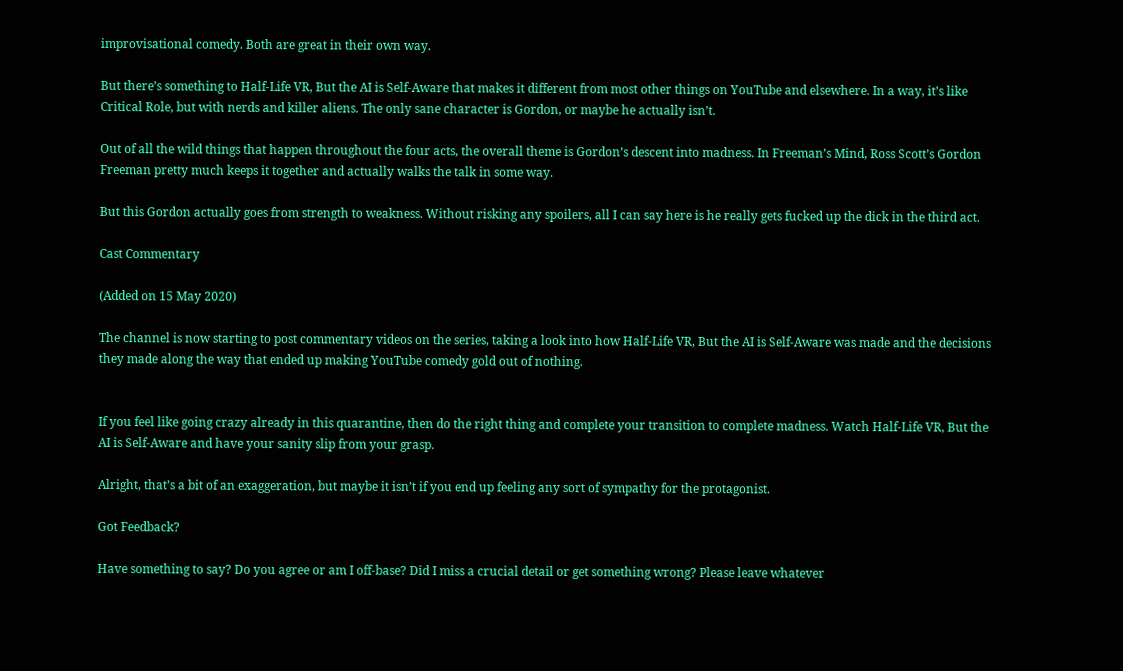improvisational comedy. Both are great in their own way.

But there’s something to Half-Life VR, But the AI is Self-Aware that makes it different from most other things on YouTube and elsewhere. In a way, it’s like Critical Role, but with nerds and killer aliens. The only sane character is Gordon, or maybe he actually isn’t.

Out of all the wild things that happen throughout the four acts, the overall theme is Gordon’s descent into madness. In Freeman’s Mind, Ross Scott’s Gordon Freeman pretty much keeps it together and actually walks the talk in some way.

But this Gordon actually goes from strength to weakness. Without risking any spoilers, all I can say here is he really gets fucked up the dick in the third act.

Cast Commentary

(Added on 15 May 2020)

The channel is now starting to post commentary videos on the series, taking a look into how Half-Life VR, But the AI is Self-Aware was made and the decisions they made along the way that ended up making YouTube comedy gold out of nothing.


If you feel like going crazy already in this quarantine, then do the right thing and complete your transition to complete madness. Watch Half-Life VR, But the AI is Self-Aware and have your sanity slip from your grasp.

Alright, that’s a bit of an exaggeration, but maybe it isn’t if you end up feeling any sort of sympathy for the protagonist.

Got Feedback?

Have something to say? Do you agree or am I off-base? Did I miss a crucial detail or get something wrong? Please leave whatever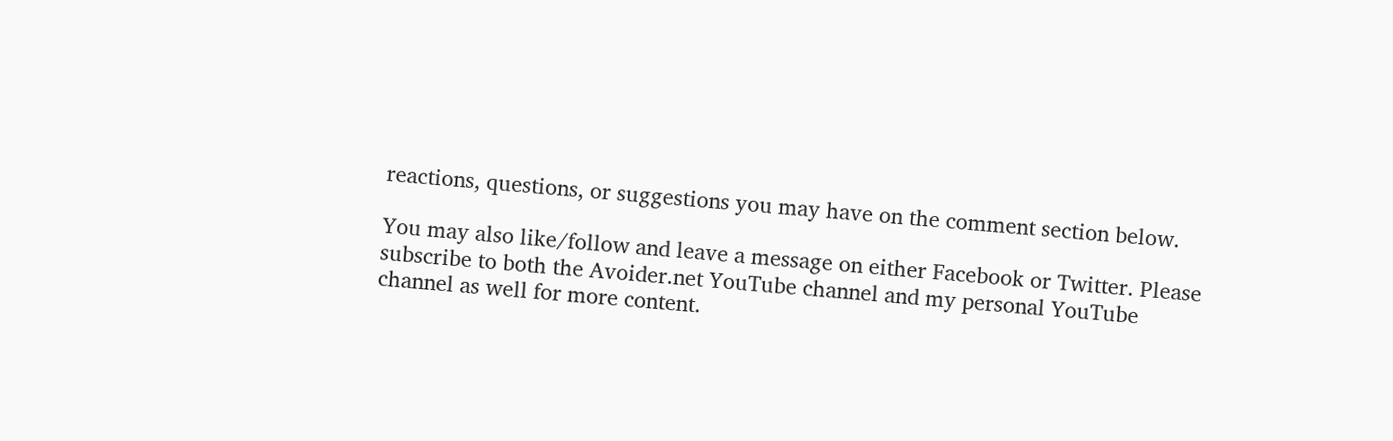reactions, questions, or suggestions you may have on the comment section below.

You may also like/follow and leave a message on either Facebook or Twitter. Please subscribe to both the Avoider.net YouTube channel and my personal YouTube channel as well for more content.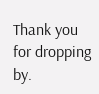Thank you for dropping by.